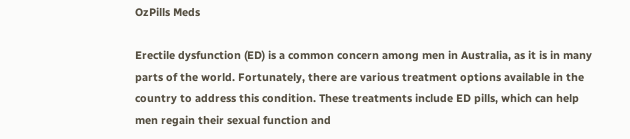OzPills Meds

Erectile dysfunction (ED) is a common concern among men in Australia, as it is in many parts of the world. Fortunately, there are various treatment options available in the country to address this condition. These treatments include ED pills, which can help men regain their sexual function and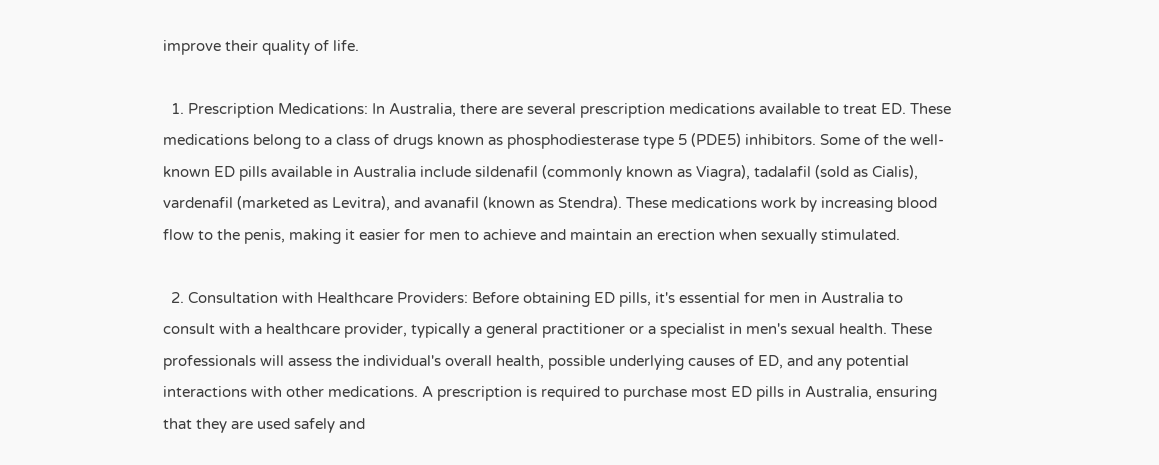improve their quality of life.

  1. Prescription Medications: In Australia, there are several prescription medications available to treat ED. These medications belong to a class of drugs known as phosphodiesterase type 5 (PDE5) inhibitors. Some of the well-known ED pills available in Australia include sildenafil (commonly known as Viagra), tadalafil (sold as Cialis), vardenafil (marketed as Levitra), and avanafil (known as Stendra). These medications work by increasing blood flow to the penis, making it easier for men to achieve and maintain an erection when sexually stimulated.

  2. Consultation with Healthcare Providers: Before obtaining ED pills, it's essential for men in Australia to consult with a healthcare provider, typically a general practitioner or a specialist in men's sexual health. These professionals will assess the individual's overall health, possible underlying causes of ED, and any potential interactions with other medications. A prescription is required to purchase most ED pills in Australia, ensuring that they are used safely and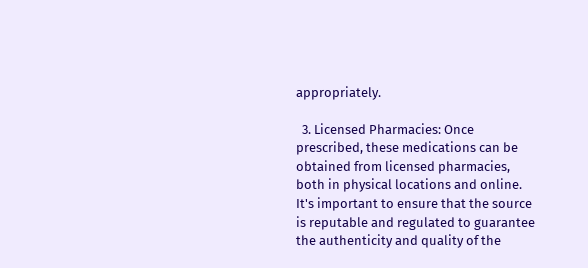appropriately.

  3. Licensed Pharmacies: Once prescribed, these medications can be obtained from licensed pharmacies, both in physical locations and online. It's important to ensure that the source is reputable and regulated to guarantee the authenticity and quality of the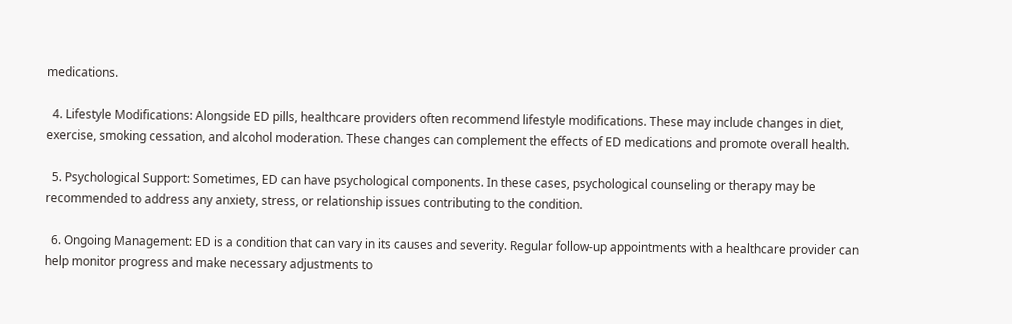medications.

  4. Lifestyle Modifications: Alongside ED pills, healthcare providers often recommend lifestyle modifications. These may include changes in diet, exercise, smoking cessation, and alcohol moderation. These changes can complement the effects of ED medications and promote overall health.

  5. Psychological Support: Sometimes, ED can have psychological components. In these cases, psychological counseling or therapy may be recommended to address any anxiety, stress, or relationship issues contributing to the condition.

  6. Ongoing Management: ED is a condition that can vary in its causes and severity. Regular follow-up appointments with a healthcare provider can help monitor progress and make necessary adjustments to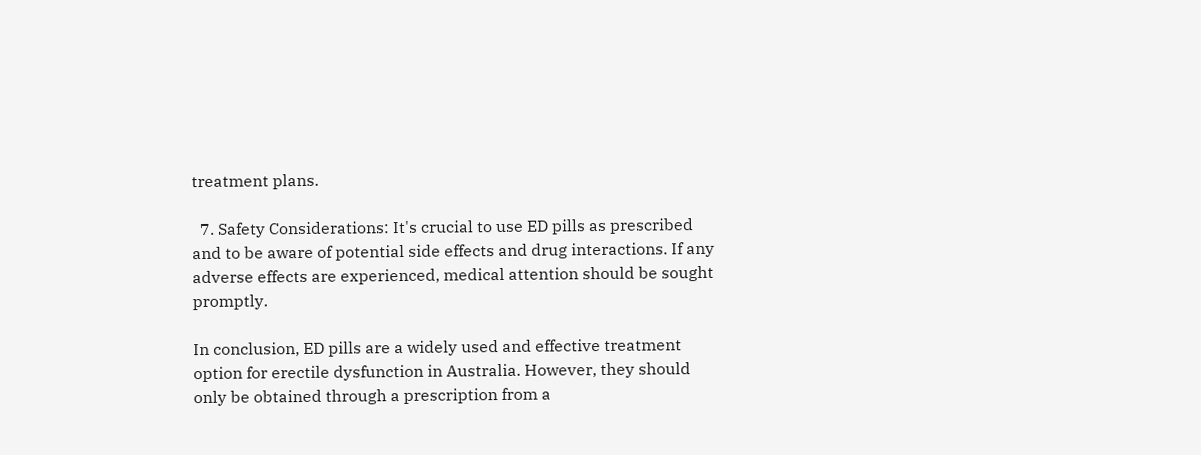treatment plans.

  7. Safety Considerations: It's crucial to use ED pills as prescribed and to be aware of potential side effects and drug interactions. If any adverse effects are experienced, medical attention should be sought promptly.

In conclusion, ED pills are a widely used and effective treatment option for erectile dysfunction in Australia. However, they should only be obtained through a prescription from a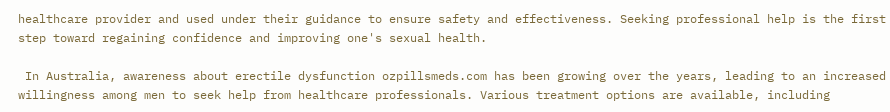healthcare provider and used under their guidance to ensure safety and effectiveness. Seeking professional help is the first step toward regaining confidence and improving one's sexual health.

 In Australia, awareness about erectile dysfunction ozpillsmeds.com has been growing over the years, leading to an increased willingness among men to seek help from healthcare professionals. Various treatment options are available, including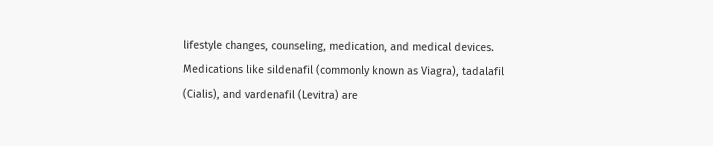lifestyle changes, counseling, medication, and medical devices. Medications like sildenafil (commonly known as Viagra), tadalafil (Cialis), and vardenafil (Levitra) are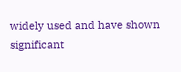widely used and have shown significant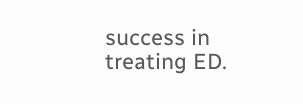success in treating ED.